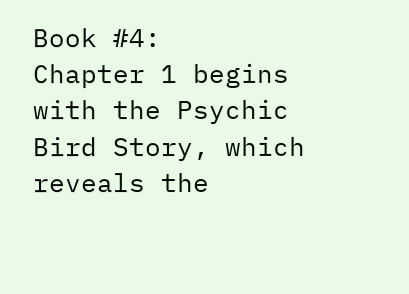Book #4:
Chapter 1 begins with the Psychic Bird Story, which reveals the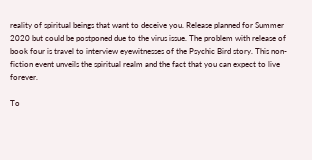reality of spiritual beings that want to deceive you. Release planned for Summer 2020 but could be postponed due to the virus issue. The problem with release of book four is travel to interview eyewitnesses of the Psychic Bird story. This non-fiction event unveils the spiritual realm and the fact that you can expect to live forever.

To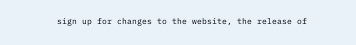sign up for changes to the website, the release of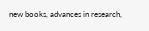new books, advances in research,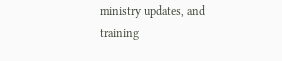ministry updates, and training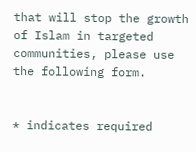that will stop the growth of Islam in targeted communities, please use the following form.


* indicates required